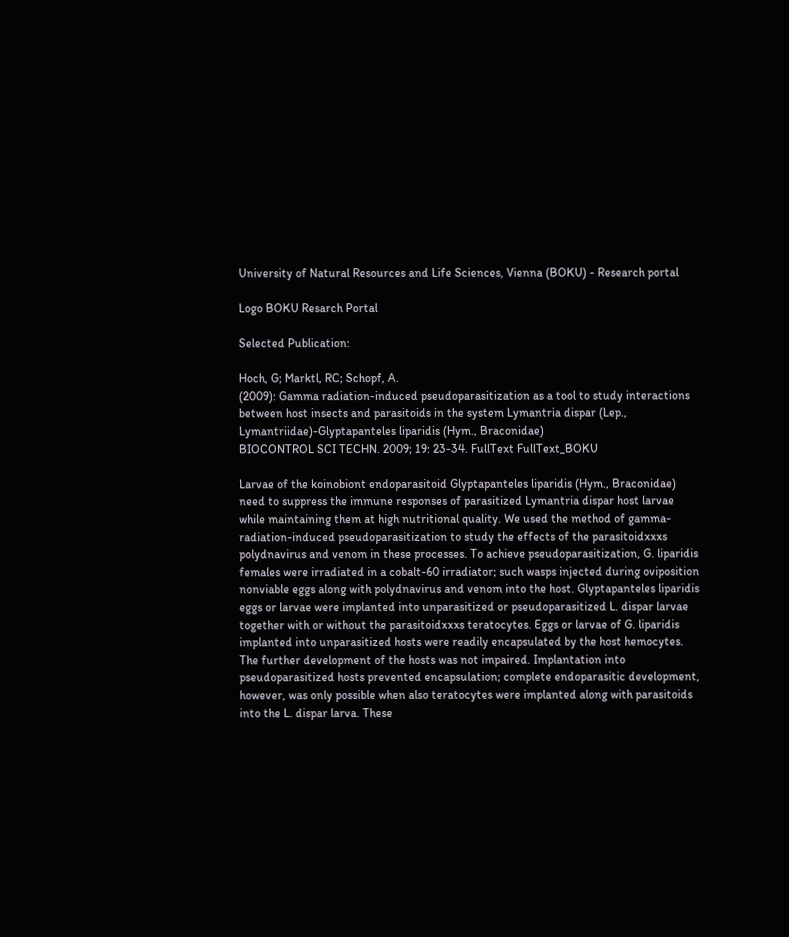University of Natural Resources and Life Sciences, Vienna (BOKU) - Research portal

Logo BOKU Resarch Portal

Selected Publication:

Hoch, G; Marktl, RC; Schopf, A.
(2009): Gamma radiation-induced pseudoparasitization as a tool to study interactions between host insects and parasitoids in the system Lymantria dispar (Lep., Lymantriidae)-Glyptapanteles liparidis (Hym., Braconidae)
BIOCONTROL SCI TECHN. 2009; 19: 23-34. FullText FullText_BOKU

Larvae of the koinobiont endoparasitoid Glyptapanteles liparidis (Hym., Braconidae) need to suppress the immune responses of parasitized Lymantria dispar host larvae while maintaining them at high nutritional quality. We used the method of gamma-radiation-induced pseudoparasitization to study the effects of the parasitoidxxxs polydnavirus and venom in these processes. To achieve pseudoparasitization, G. liparidis females were irradiated in a cobalt-60 irradiator; such wasps injected during oviposition nonviable eggs along with polydnavirus and venom into the host. Glyptapanteles liparidis eggs or larvae were implanted into unparasitized or pseudoparasitized L. dispar larvae together with or without the parasitoidxxxs teratocytes. Eggs or larvae of G. liparidis implanted into unparasitized hosts were readily encapsulated by the host hemocytes. The further development of the hosts was not impaired. Implantation into pseudoparasitized hosts prevented encapsulation; complete endoparasitic development, however, was only possible when also teratocytes were implanted along with parasitoids into the L. dispar larva. These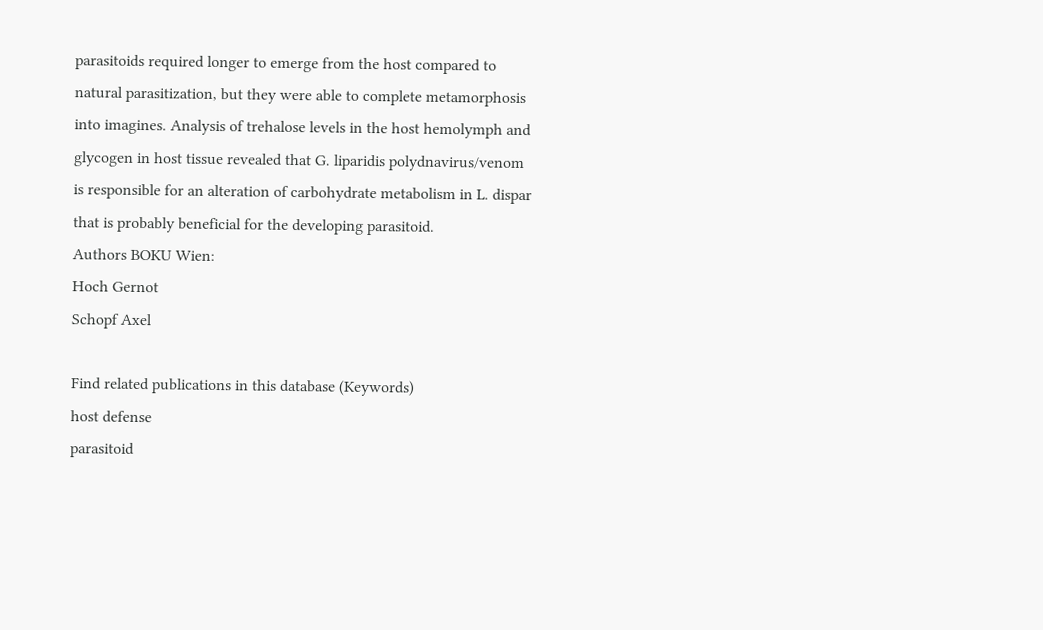parasitoids required longer to emerge from the host compared to natural parasitization, but they were able to complete metamorphosis into imagines. Analysis of trehalose levels in the host hemolymph and glycogen in host tissue revealed that G. liparidis polydnavirus/venom is responsible for an alteration of carbohydrate metabolism in L. dispar that is probably beneficial for the developing parasitoid.
Authors BOKU Wien:
Hoch Gernot
Schopf Axel

Find related publications in this database (Keywords)
host defense
parasitoid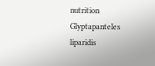nutrition
Glyptapanteles liparidis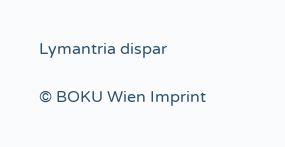Lymantria dispar

© BOKU Wien Imprint